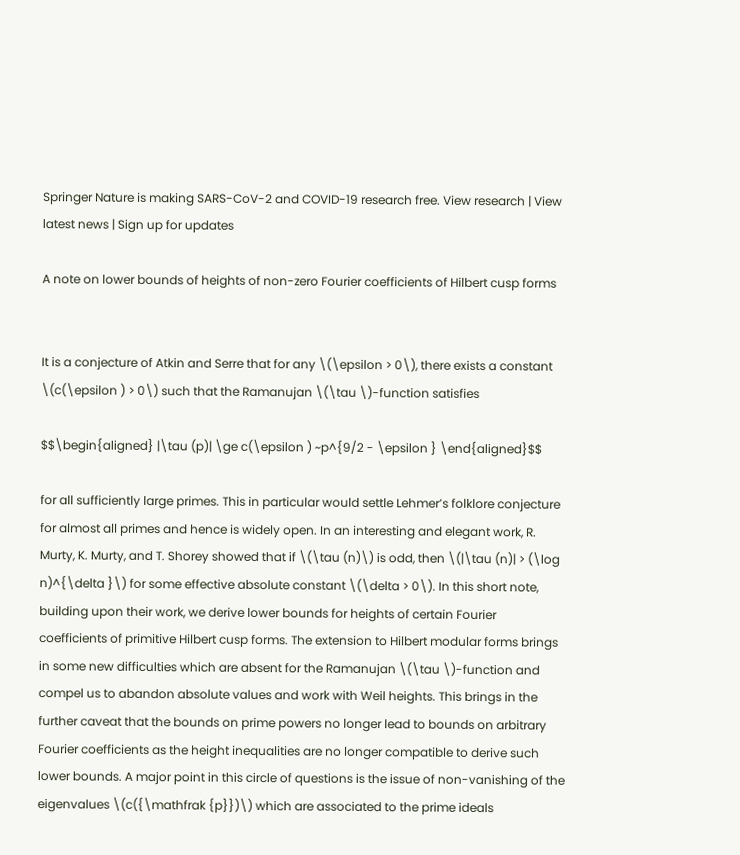Springer Nature is making SARS-CoV-2 and COVID-19 research free. View research | View latest news | Sign up for updates

A note on lower bounds of heights of non-zero Fourier coefficients of Hilbert cusp forms


It is a conjecture of Atkin and Serre that for any \(\epsilon > 0\), there exists a constant \(c(\epsilon ) > 0\) such that the Ramanujan \(\tau \)-function satisfies

$$\begin{aligned} |\tau (p)| \ge c(\epsilon ) ~p^{9/2 - \epsilon } \end{aligned}$$

for all sufficiently large primes. This in particular would settle Lehmer’s folklore conjecture for almost all primes and hence is widely open. In an interesting and elegant work, R. Murty, K. Murty, and T. Shorey showed that if \(\tau (n)\) is odd, then \(|\tau (n)| > (\log n)^{\delta }\) for some effective absolute constant \(\delta > 0\). In this short note, building upon their work, we derive lower bounds for heights of certain Fourier coefficients of primitive Hilbert cusp forms. The extension to Hilbert modular forms brings in some new difficulties which are absent for the Ramanujan \(\tau \)-function and compel us to abandon absolute values and work with Weil heights. This brings in the further caveat that the bounds on prime powers no longer lead to bounds on arbitrary Fourier coefficients as the height inequalities are no longer compatible to derive such lower bounds. A major point in this circle of questions is the issue of non-vanishing of the eigenvalues \(c({\mathfrak {p}})\) which are associated to the prime ideals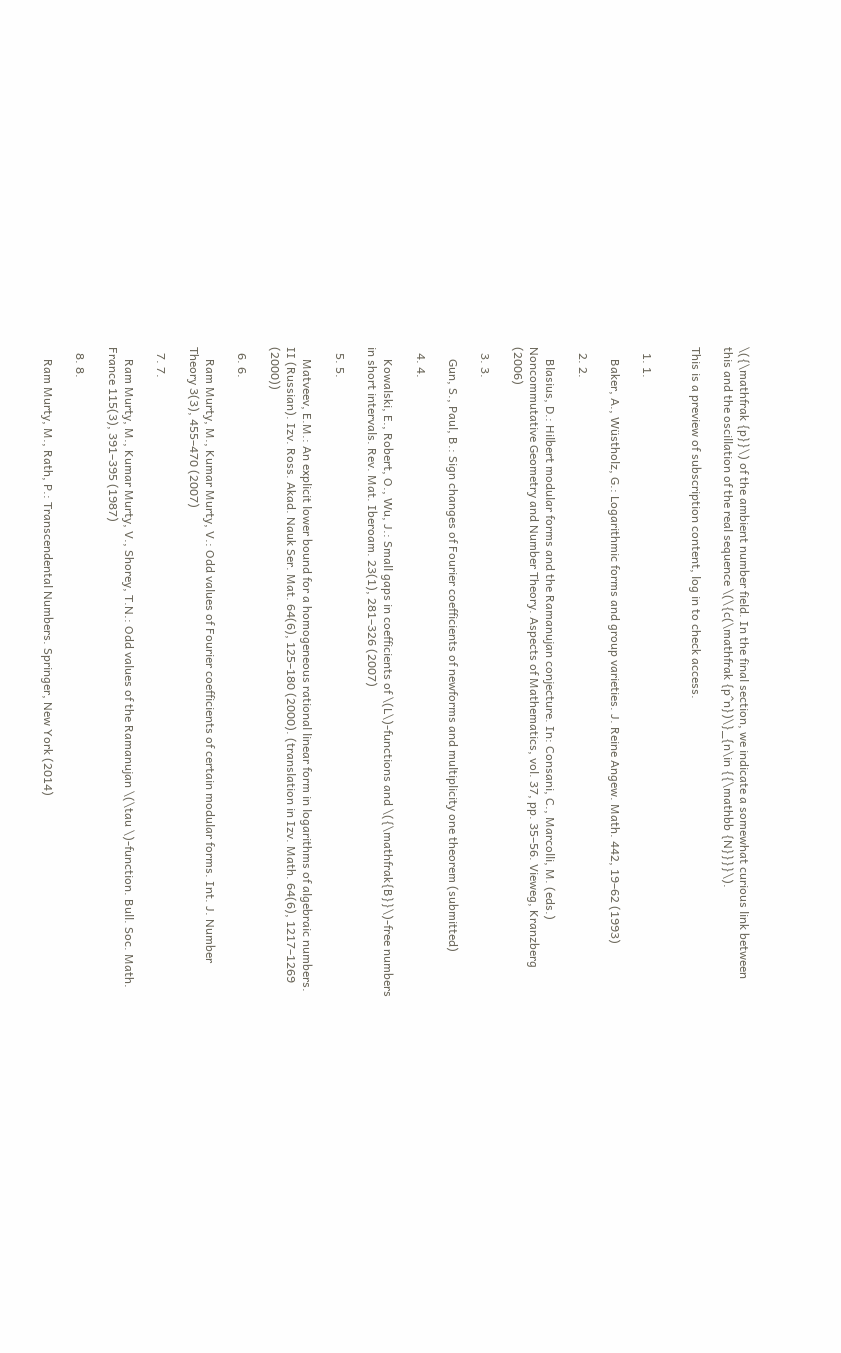\({\mathfrak {p}}\) of the ambient number field. In the final section, we indicate a somewhat curious link between this and the oscillation of the real sequence \(\{c(\mathfrak {p^n})\}_{n\in {{\mathbb {N}}}}\).

This is a preview of subscription content, log in to check access.


  1. 1.

    Baker, A., Wüstholz, G.: Logarithmic forms and group varieties. J. Reine Angew. Math. 442, 19–62 (1993)

  2. 2.

    Blasius, D.: Hilbert modular forms and the Ramanujan conjecture. In: Consani, C., Marcolli, M. (eds.) Noncommutative Geometry and Number Theory. Aspects of Mathematics, vol. 37, pp. 35–56. Vieweg, Kranzberg (2006)

  3. 3.

    Gun, S., Paul, B.: Sign changes of Fourier coefficients of newforms and multiplicity one theorem (submitted)

  4. 4.

    Kowalski, E., Robert, O., Wu, J.: Small gaps in coefficients of \(L\)-functions and \({\mathfrak{B}}\)-free numbers in short intervals. Rev. Mat. Iberoam. 23(1), 281–326 (2007)

  5. 5.

    Matveev, E.M.: An explicit lower bound for a homogeneous rational linear form in logarithms of algebraic numbers. II (Russian). Izv. Ross. Akad. Nauk Ser. Mat. 64(6), 125–180 (2000). (translation in Izv. Math. 64(6), 1217–1269 (2000))

  6. 6.

    Ram Murty, M., Kumar Murty, V.: Odd values of Fourier coefficients of certain modular forms. Int. J. Number Theory 3(3), 455–470 (2007)

  7. 7.

    Ram Murty, M., Kumar Murty, V., Shorey, T.N.: Odd values of the Ramanujan \(\tau \)-function. Bull. Soc. Math. France 115(3), 391–395 (1987)

  8. 8.

    Ram Murty, M., Rath, P.: Transcendental Numbers. Springer, New York (2014)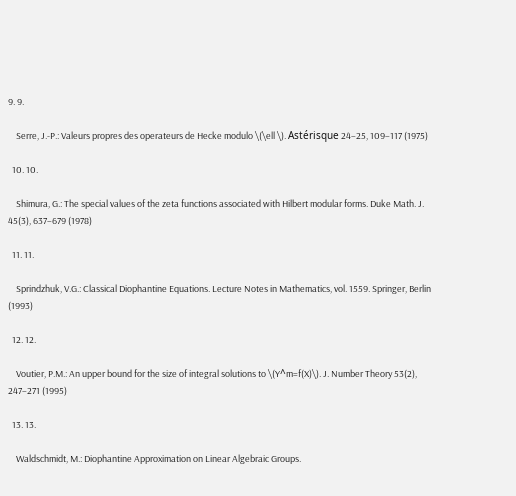9. 9.

    Serre, J.-P.: Valeurs propres des operateurs de Hecke modulo \(\ell \). Astérisque 24–25, 109–117 (1975)

  10. 10.

    Shimura, G.: The special values of the zeta functions associated with Hilbert modular forms. Duke Math. J. 45(3), 637–679 (1978)

  11. 11.

    Sprindzhuk, V.G.: Classical Diophantine Equations. Lecture Notes in Mathematics, vol. 1559. Springer, Berlin (1993)

  12. 12.

    Voutier, P.M.: An upper bound for the size of integral solutions to \(Y^m=f(X)\). J. Number Theory 53(2), 247–271 (1995)

  13. 13.

    Waldschmidt, M.: Diophantine Approximation on Linear Algebraic Groups.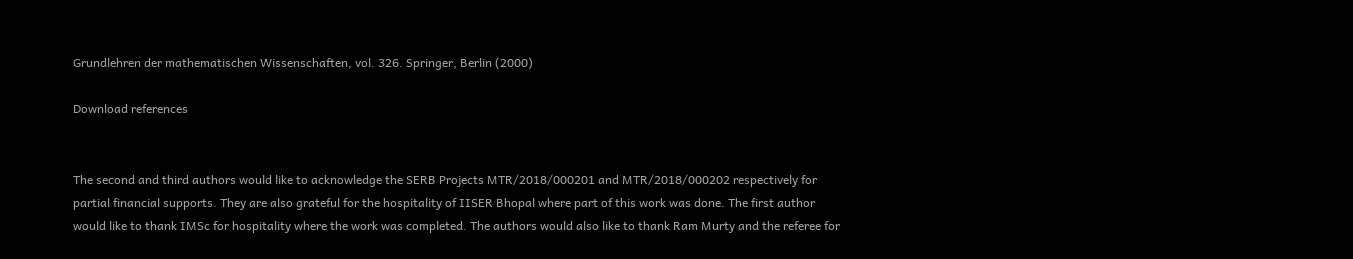Grundlehren der mathematischen Wissenschaften, vol. 326. Springer, Berlin (2000)

Download references


The second and third authors would like to acknowledge the SERB Projects MTR/2018/000201 and MTR/2018/000202 respectively for partial financial supports. They are also grateful for the hospitality of IISER Bhopal where part of this work was done. The first author would like to thank IMSc for hospitality where the work was completed. The authors would also like to thank Ram Murty and the referee for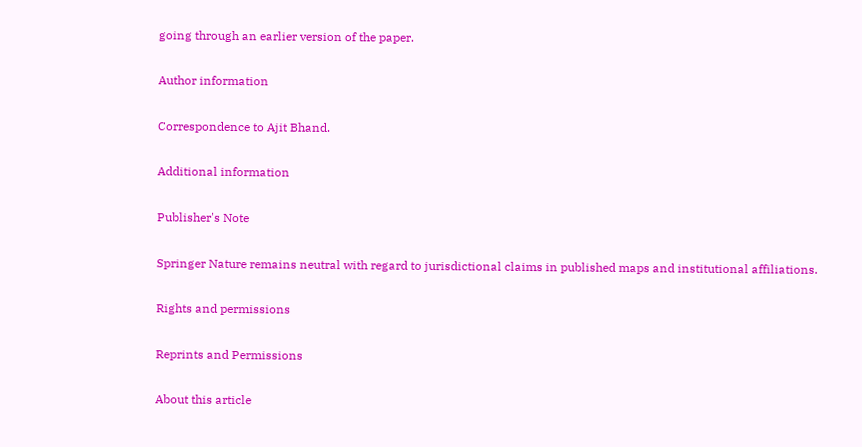going through an earlier version of the paper.

Author information

Correspondence to Ajit Bhand.

Additional information

Publisher's Note

Springer Nature remains neutral with regard to jurisdictional claims in published maps and institutional affiliations.

Rights and permissions

Reprints and Permissions

About this article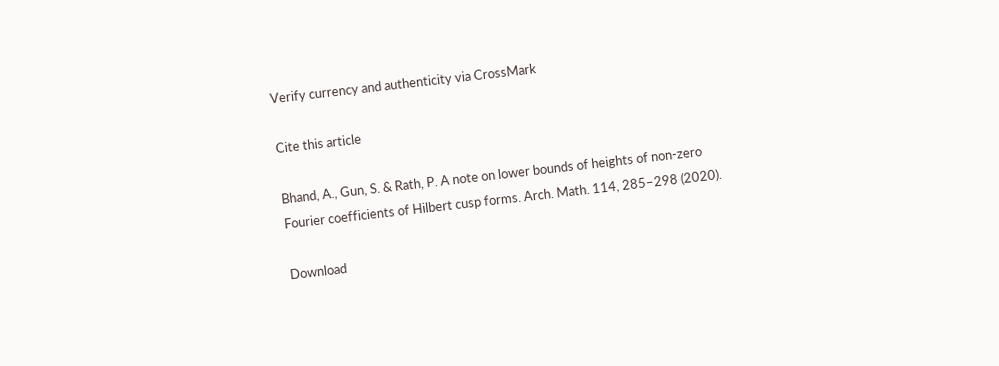Verify currency and authenticity via CrossMark

Cite this article

Bhand, A., Gun, S. & Rath, P. A note on lower bounds of heights of non-zero Fourier coefficients of Hilbert cusp forms. Arch. Math. 114, 285–298 (2020).

Download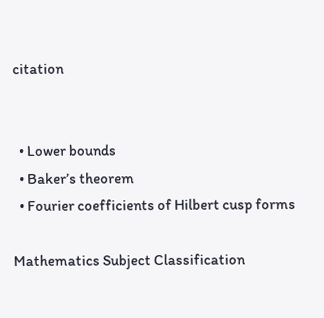citation


  • Lower bounds
  • Baker’s theorem
  • Fourier coefficients of Hilbert cusp forms

Mathematics Subject Classification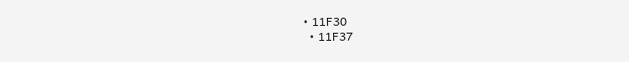• 11F30
  • 11F37